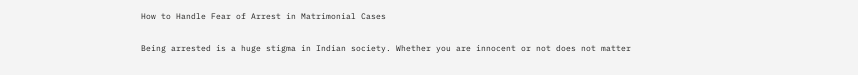How to Handle Fear of Arrest in Matrimonial Cases

Being arrested is a huge stigma in Indian society. Whether you are innocent or not does not matter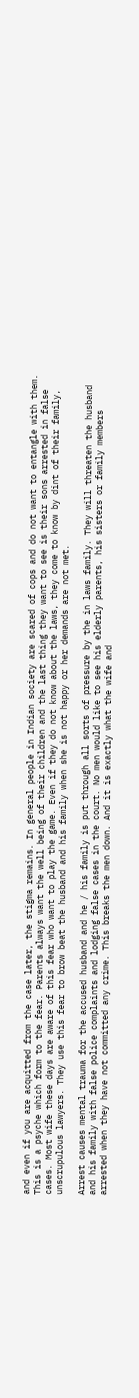and even if you are acquitted from the case later, the stigma remains. In general people in Indian society are scared of cops and do not want to entangle with them. This is a psyche which form to the fear. Parents always want the well being of their children and the last thing they want to see is their sons arrested in false cases. Most wife these days are aware of this fear who want to play the game. Even if they do not know about the laws, they come to know by dint of their family, unscrupulous lawyers. They use this fear to brow beat the husband and his family when she is not happy or her demands are not met.

Arrest causes mental trauma for the accused husband and he / his family is put through all sorts of pressure by the in laws family. They will threaten the husband and his family with false police complaints and lodging false cases in the court. No men would like to see his elderly parents, his sisters or family members arrested when they have not committed any crime. This breaks the men down. And it is exactly what the wife and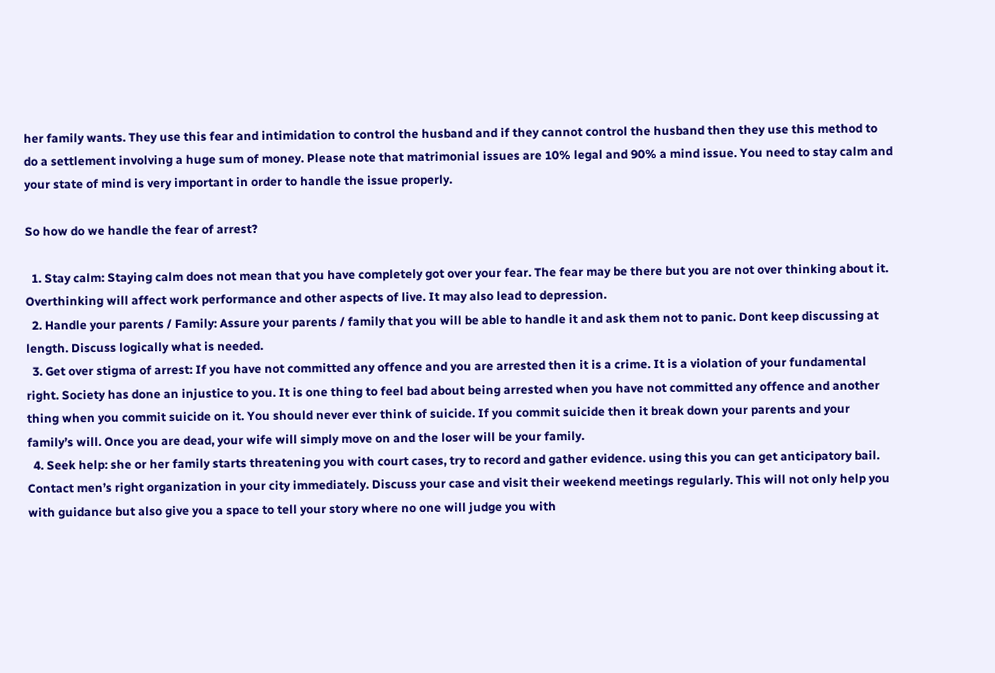her family wants. They use this fear and intimidation to control the husband and if they cannot control the husband then they use this method to do a settlement involving a huge sum of money. Please note that matrimonial issues are 10% legal and 90% a mind issue. You need to stay calm and your state of mind is very important in order to handle the issue properly.

So how do we handle the fear of arrest?

  1. Stay calm: Staying calm does not mean that you have completely got over your fear. The fear may be there but you are not over thinking about it. Overthinking will affect work performance and other aspects of live. It may also lead to depression.
  2. Handle your parents / Family: Assure your parents / family that you will be able to handle it and ask them not to panic. Dont keep discussing at length. Discuss logically what is needed.
  3. Get over stigma of arrest: If you have not committed any offence and you are arrested then it is a crime. It is a violation of your fundamental right. Society has done an injustice to you. It is one thing to feel bad about being arrested when you have not committed any offence and another thing when you commit suicide on it. You should never ever think of suicide. If you commit suicide then it break down your parents and your family’s will. Once you are dead, your wife will simply move on and the loser will be your family.
  4. Seek help: she or her family starts threatening you with court cases, try to record and gather evidence. using this you can get anticipatory bail. Contact men’s right organization in your city immediately. Discuss your case and visit their weekend meetings regularly. This will not only help you with guidance but also give you a space to tell your story where no one will judge you with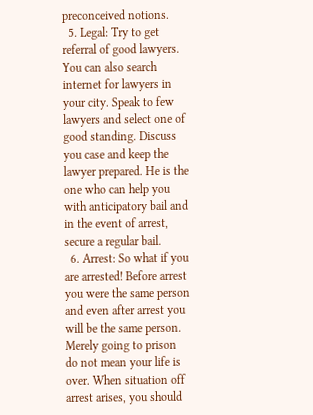preconceived notions.
  5. Legal: Try to get referral of good lawyers. You can also search internet for lawyers in your city. Speak to few lawyers and select one of good standing. Discuss you case and keep the lawyer prepared. He is the one who can help you with anticipatory bail and in the event of arrest, secure a regular bail.
  6. Arrest: So what if you are arrested! Before arrest you were the same person and even after arrest you will be the same person. Merely going to prison do not mean your life is over. When situation off arrest arises, you should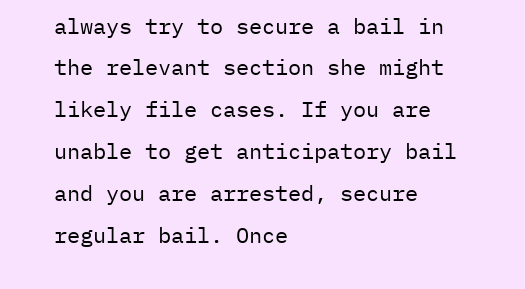always try to secure a bail in the relevant section she might likely file cases. If you are unable to get anticipatory bail and you are arrested, secure regular bail. Once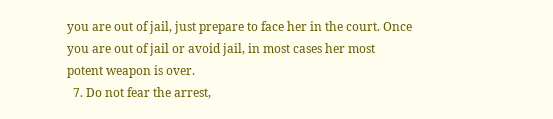you are out of jail, just prepare to face her in the court. Once you are out of jail or avoid jail, in most cases her most potent weapon is over.
  7. Do not fear the arrest,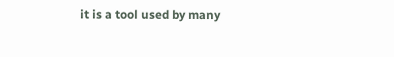it is a tool used by many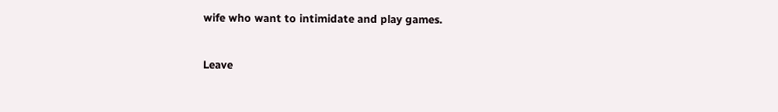wife who want to intimidate and play games.

Leave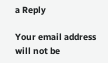a Reply

Your email address will not be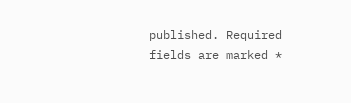published. Required fields are marked *